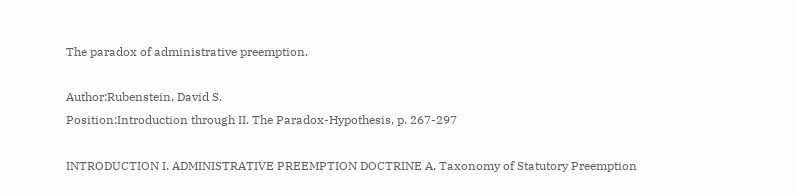The paradox of administrative preemption.

Author:Rubenstein, David S.
Position:Introduction through II. The Paradox-Hypothesis, p. 267-297

INTRODUCTION I. ADMINISTRATIVE PREEMPTION DOCTRINE A. Taxonomy of Statutory Preemption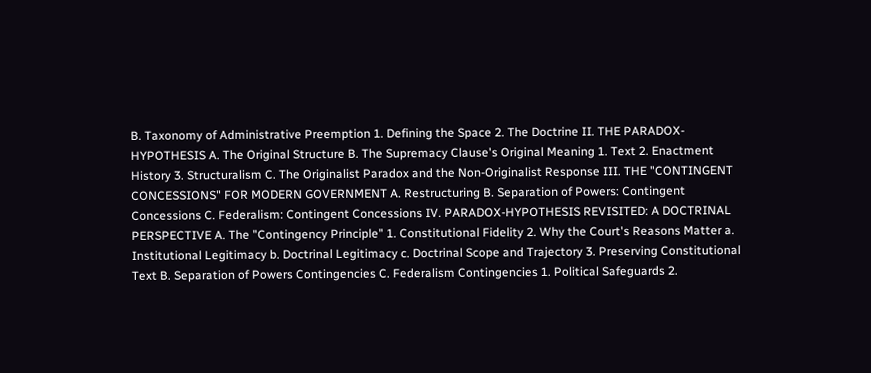B. Taxonomy of Administrative Preemption 1. Defining the Space 2. The Doctrine II. THE PARADOX-HYPOTHESIS A. The Original Structure B. The Supremacy Clause's Original Meaning 1. Text 2. Enactment History 3. Structuralism C. The Originalist Paradox and the Non-Originalist Response III. THE "CONTINGENT CONCESSIONS" FOR MODERN GOVERNMENT A. Restructuring B. Separation of Powers: Contingent Concessions C. Federalism: Contingent Concessions IV. PARADOX-HYPOTHESIS REVISITED: A DOCTRINAL PERSPECTIVE A. The "Contingency Principle" 1. Constitutional Fidelity 2. Why the Court's Reasons Matter a. Institutional Legitimacy b. Doctrinal Legitimacy c. Doctrinal Scope and Trajectory 3. Preserving Constitutional Text B. Separation of Powers Contingencies C. Federalism Contingencies 1. Political Safeguards 2.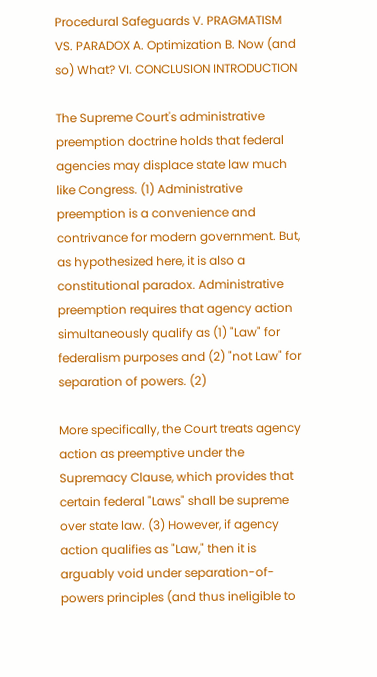Procedural Safeguards V. PRAGMATISM VS. PARADOX A. Optimization B. Now (and so) What? VI. CONCLUSION INTRODUCTION

The Supreme Court's administrative preemption doctrine holds that federal agencies may displace state law much like Congress. (1) Administrative preemption is a convenience and contrivance for modern government. But, as hypothesized here, it is also a constitutional paradox. Administrative preemption requires that agency action simultaneously qualify as (1) "Law" for federalism purposes and (2) "not Law" for separation of powers. (2)

More specifically, the Court treats agency action as preemptive under the Supremacy Clause, which provides that certain federal "Laws" shall be supreme over state law. (3) However, if agency action qualifies as "Law," then it is arguably void under separation-of-powers principles (and thus ineligible to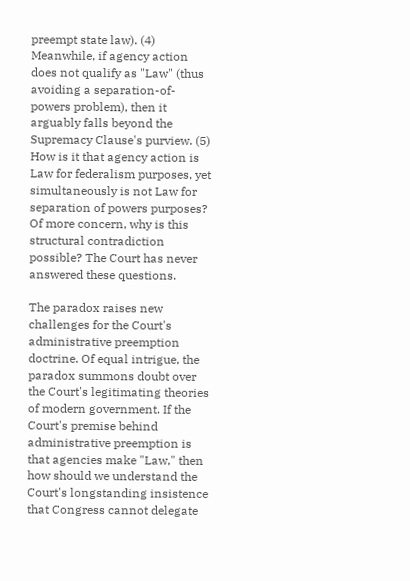preempt state law). (4) Meanwhile, if agency action does not qualify as "Law" (thus avoiding a separation-of-powers problem), then it arguably falls beyond the Supremacy Clause's purview. (5) How is it that agency action is Law for federalism purposes, yet simultaneously is not Law for separation of powers purposes? Of more concern, why is this structural contradiction possible? The Court has never answered these questions.

The paradox raises new challenges for the Court's administrative preemption doctrine. Of equal intrigue, the paradox summons doubt over the Court's legitimating theories of modern government. If the Court's premise behind administrative preemption is that agencies make "Law," then how should we understand the Court's longstanding insistence that Congress cannot delegate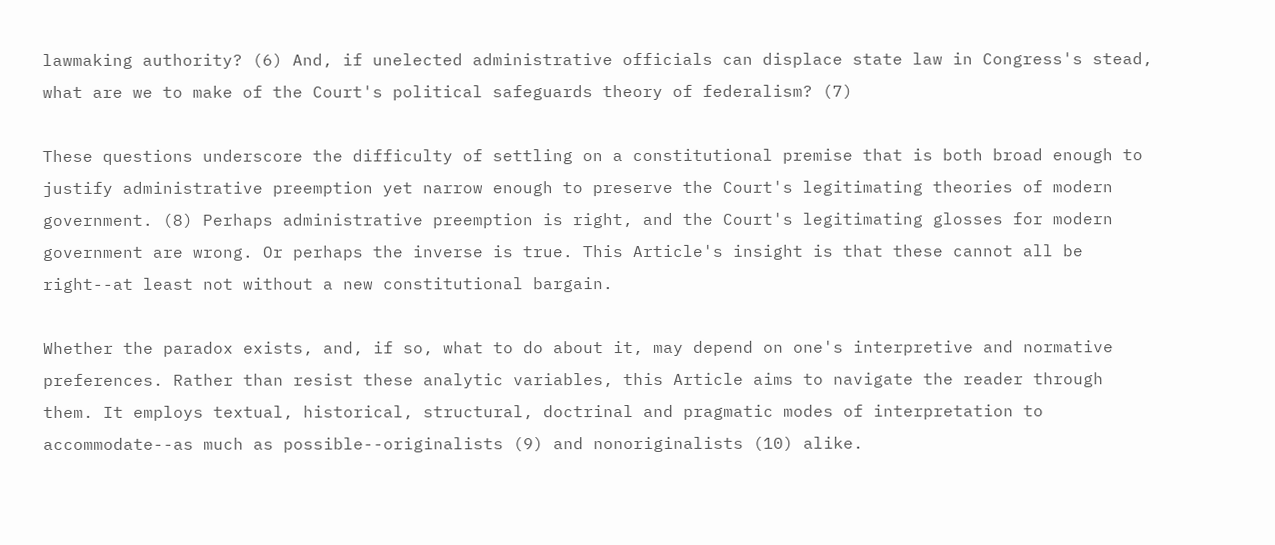lawmaking authority? (6) And, if unelected administrative officials can displace state law in Congress's stead, what are we to make of the Court's political safeguards theory of federalism? (7)

These questions underscore the difficulty of settling on a constitutional premise that is both broad enough to justify administrative preemption yet narrow enough to preserve the Court's legitimating theories of modern government. (8) Perhaps administrative preemption is right, and the Court's legitimating glosses for modern government are wrong. Or perhaps the inverse is true. This Article's insight is that these cannot all be right--at least not without a new constitutional bargain.

Whether the paradox exists, and, if so, what to do about it, may depend on one's interpretive and normative preferences. Rather than resist these analytic variables, this Article aims to navigate the reader through them. It employs textual, historical, structural, doctrinal and pragmatic modes of interpretation to accommodate--as much as possible--originalists (9) and nonoriginalists (10) alike.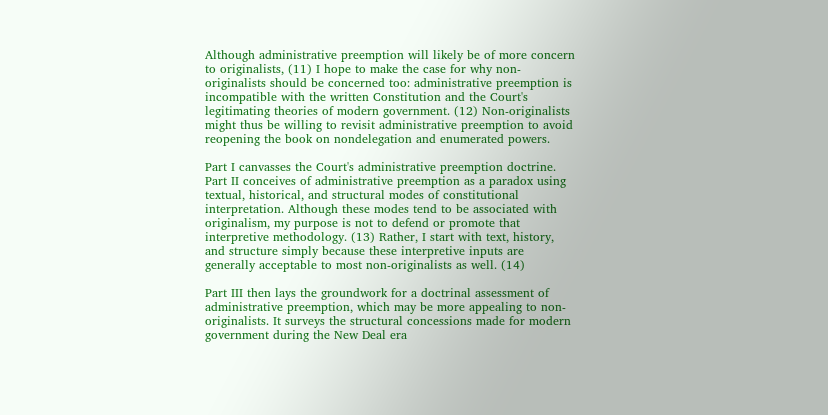Although administrative preemption will likely be of more concern to originalists, (11) I hope to make the case for why non-originalists should be concerned too: administrative preemption is incompatible with the written Constitution and the Court's legitimating theories of modern government. (12) Non-originalists might thus be willing to revisit administrative preemption to avoid reopening the book on nondelegation and enumerated powers.

Part I canvasses the Court's administrative preemption doctrine. Part II conceives of administrative preemption as a paradox using textual, historical, and structural modes of constitutional interpretation. Although these modes tend to be associated with originalism, my purpose is not to defend or promote that interpretive methodology. (13) Rather, I start with text, history, and structure simply because these interpretive inputs are generally acceptable to most non-originalists as well. (14)

Part III then lays the groundwork for a doctrinal assessment of administrative preemption, which may be more appealing to non-originalists. It surveys the structural concessions made for modern government during the New Deal era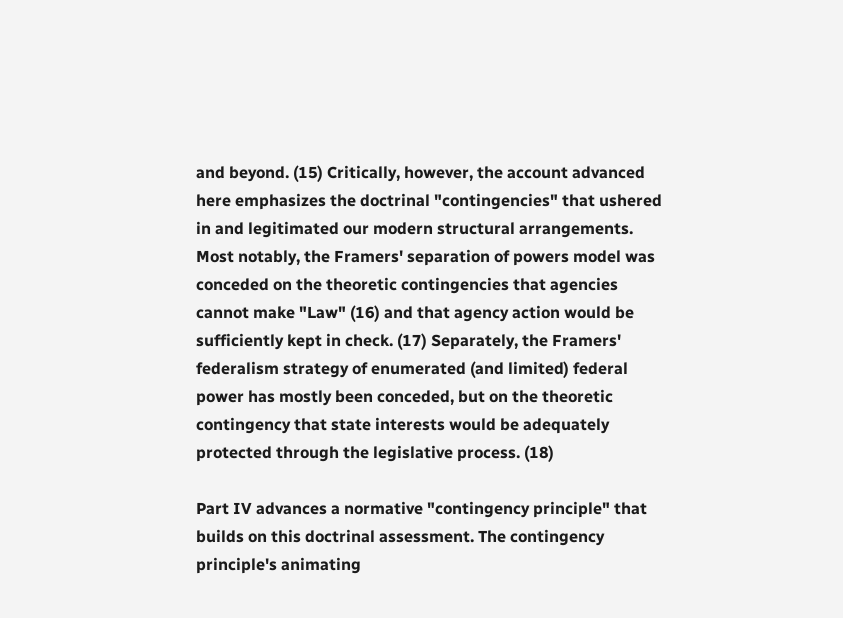and beyond. (15) Critically, however, the account advanced here emphasizes the doctrinal "contingencies" that ushered in and legitimated our modern structural arrangements. Most notably, the Framers' separation of powers model was conceded on the theoretic contingencies that agencies cannot make "Law" (16) and that agency action would be sufficiently kept in check. (17) Separately, the Framers' federalism strategy of enumerated (and limited) federal power has mostly been conceded, but on the theoretic contingency that state interests would be adequately protected through the legislative process. (18)

Part IV advances a normative "contingency principle" that builds on this doctrinal assessment. The contingency principle's animating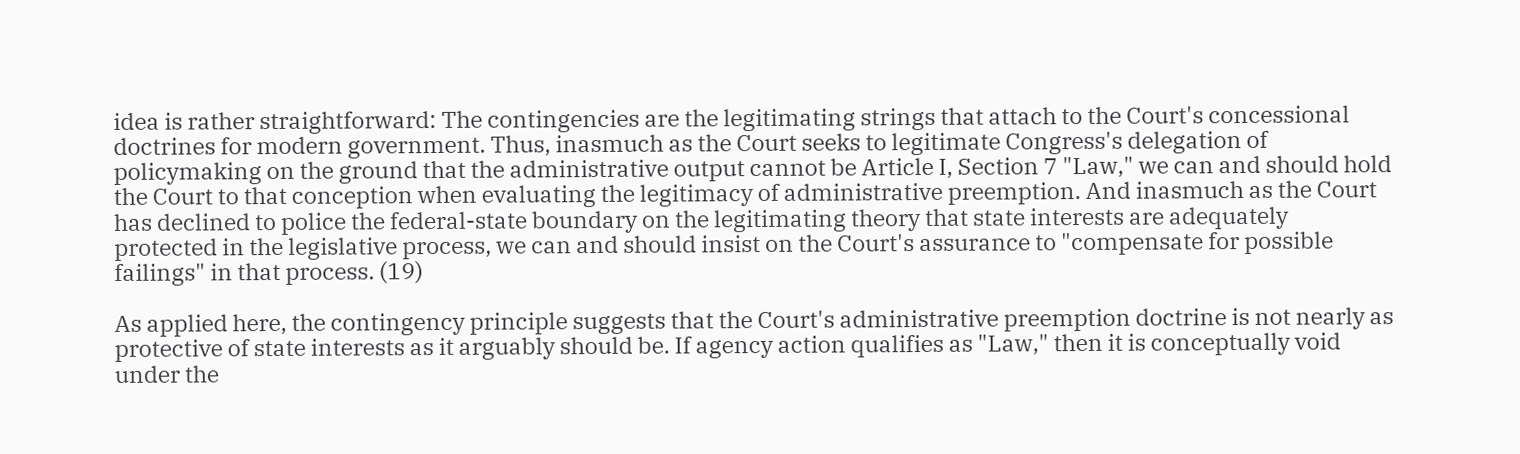idea is rather straightforward: The contingencies are the legitimating strings that attach to the Court's concessional doctrines for modern government. Thus, inasmuch as the Court seeks to legitimate Congress's delegation of policymaking on the ground that the administrative output cannot be Article I, Section 7 "Law," we can and should hold the Court to that conception when evaluating the legitimacy of administrative preemption. And inasmuch as the Court has declined to police the federal-state boundary on the legitimating theory that state interests are adequately protected in the legislative process, we can and should insist on the Court's assurance to "compensate for possible failings" in that process. (19)

As applied here, the contingency principle suggests that the Court's administrative preemption doctrine is not nearly as protective of state interests as it arguably should be. If agency action qualifies as "Law," then it is conceptually void under the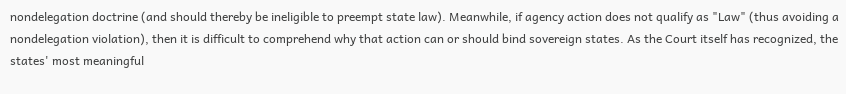nondelegation doctrine (and should thereby be ineligible to preempt state law). Meanwhile, if agency action does not qualify as "Law" (thus avoiding a nondelegation violation), then it is difficult to comprehend why that action can or should bind sovereign states. As the Court itself has recognized, the states' most meaningful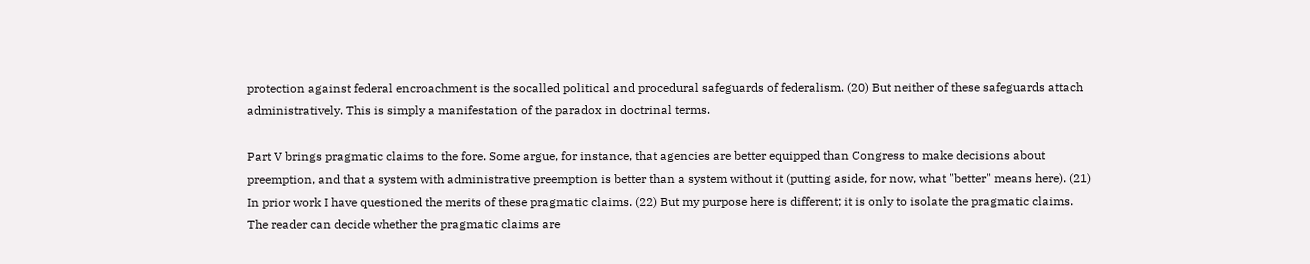protection against federal encroachment is the socalled political and procedural safeguards of federalism. (20) But neither of these safeguards attach administratively. This is simply a manifestation of the paradox in doctrinal terms.

Part V brings pragmatic claims to the fore. Some argue, for instance, that agencies are better equipped than Congress to make decisions about preemption, and that a system with administrative preemption is better than a system without it (putting aside, for now, what "better" means here). (21) In prior work I have questioned the merits of these pragmatic claims. (22) But my purpose here is different; it is only to isolate the pragmatic claims. The reader can decide whether the pragmatic claims are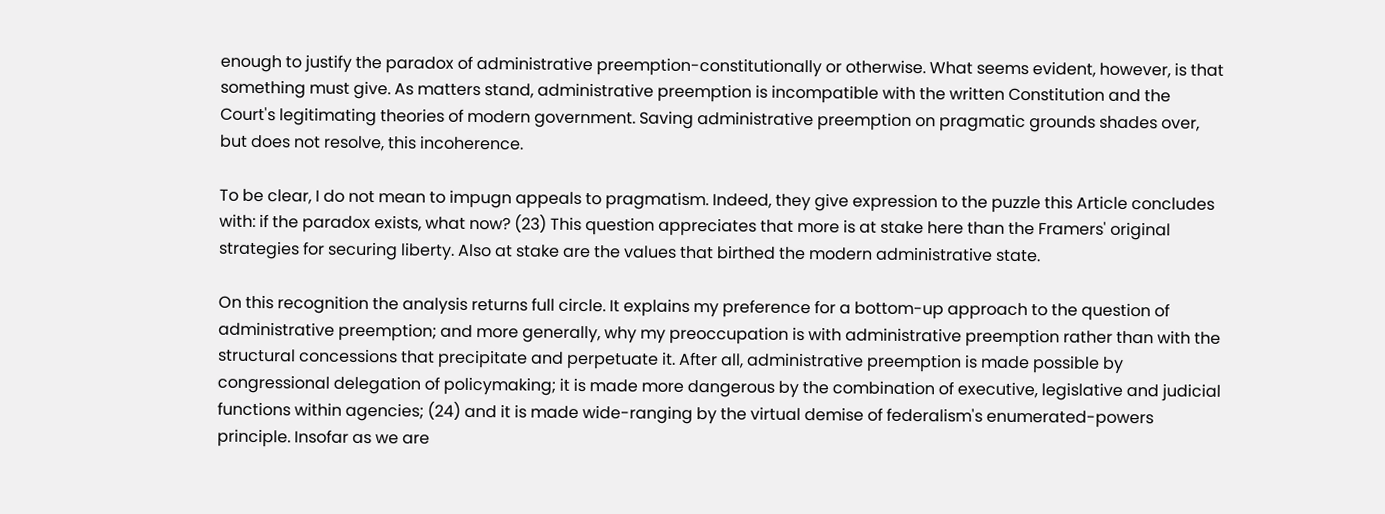enough to justify the paradox of administrative preemption-constitutionally or otherwise. What seems evident, however, is that something must give. As matters stand, administrative preemption is incompatible with the written Constitution and the Court's legitimating theories of modern government. Saving administrative preemption on pragmatic grounds shades over, but does not resolve, this incoherence.

To be clear, I do not mean to impugn appeals to pragmatism. Indeed, they give expression to the puzzle this Article concludes with: if the paradox exists, what now? (23) This question appreciates that more is at stake here than the Framers' original strategies for securing liberty. Also at stake are the values that birthed the modern administrative state.

On this recognition the analysis returns full circle. It explains my preference for a bottom-up approach to the question of administrative preemption; and more generally, why my preoccupation is with administrative preemption rather than with the structural concessions that precipitate and perpetuate it. After all, administrative preemption is made possible by congressional delegation of policymaking; it is made more dangerous by the combination of executive, legislative and judicial functions within agencies; (24) and it is made wide-ranging by the virtual demise of federalism's enumerated-powers principle. Insofar as we are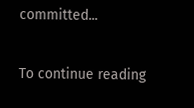committed...

To continue reading